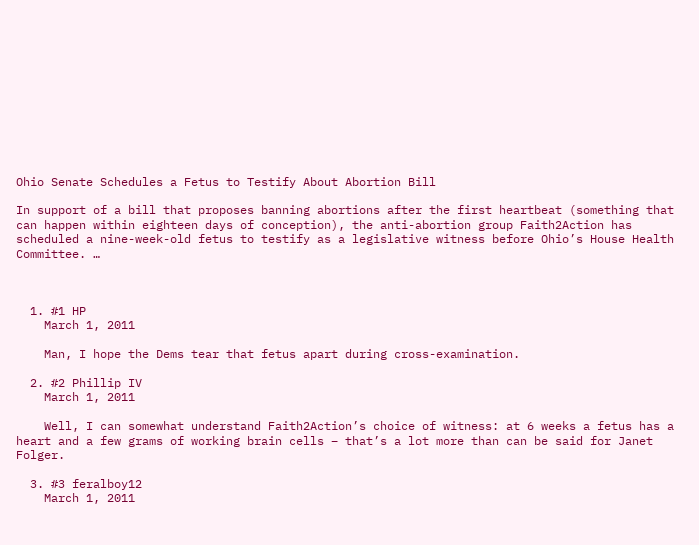Ohio Senate Schedules a Fetus to Testify About Abortion Bill

In support of a bill that proposes banning abortions after the first heartbeat (something that can happen within eighteen days of conception), the anti-abortion group Faith2Action has scheduled a nine-week-old fetus to testify as a legislative witness before Ohio’s House Health Committee. …



  1. #1 HP
    March 1, 2011

    Man, I hope the Dems tear that fetus apart during cross-examination.

  2. #2 Phillip IV
    March 1, 2011

    Well, I can somewhat understand Faith2Action’s choice of witness: at 6 weeks a fetus has a heart and a few grams of working brain cells – that’s a lot more than can be said for Janet Folger.

  3. #3 feralboy12
    March 1, 2011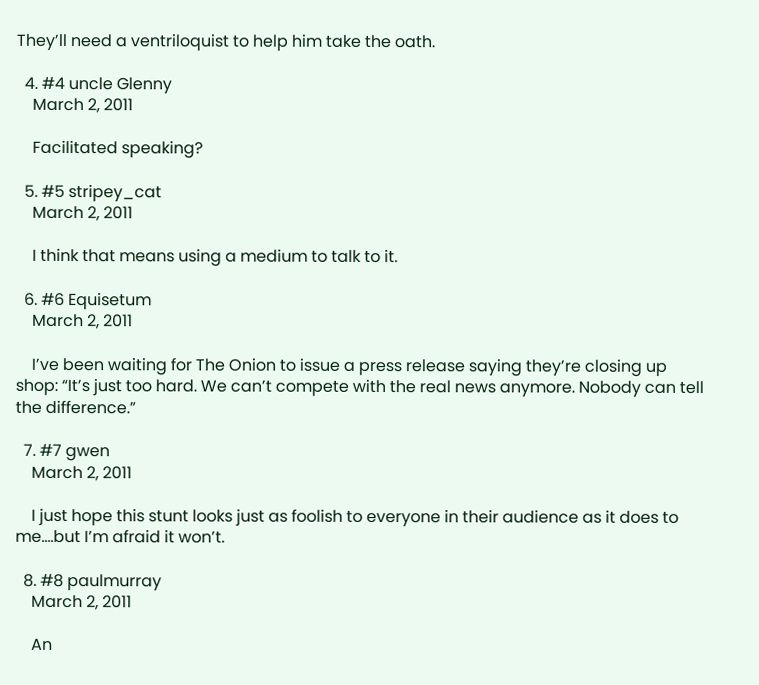They’ll need a ventriloquist to help him take the oath.

  4. #4 uncle Glenny
    March 2, 2011

    Facilitated speaking?

  5. #5 stripey_cat
    March 2, 2011

    I think that means using a medium to talk to it.

  6. #6 Equisetum
    March 2, 2011

    I’ve been waiting for The Onion to issue a press release saying they’re closing up shop: “It’s just too hard. We can’t compete with the real news anymore. Nobody can tell the difference.”

  7. #7 gwen
    March 2, 2011

    I just hope this stunt looks just as foolish to everyone in their audience as it does to me….but I’m afraid it won’t.

  8. #8 paulmurray
    March 2, 2011

    An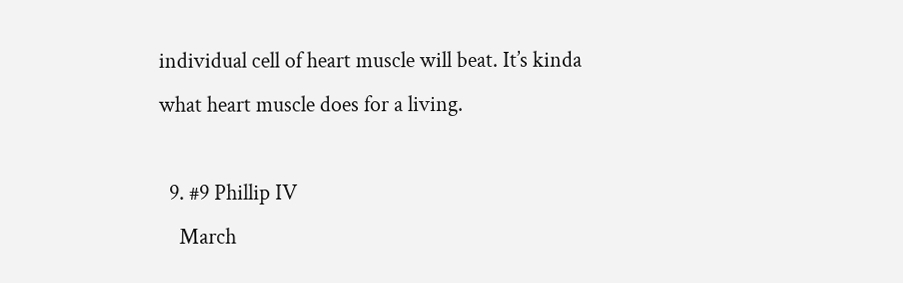individual cell of heart muscle will beat. It’s kinda what heart muscle does for a living.

  9. #9 Phillip IV
    March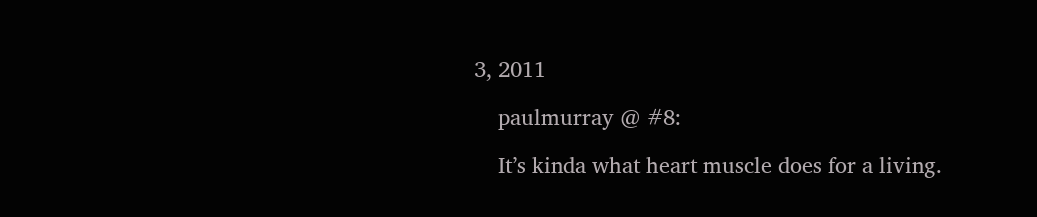3, 2011

    paulmurray @ #8:

    It’s kinda what heart muscle does for a living.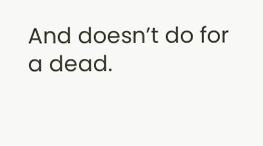And doesn’t do for a dead.